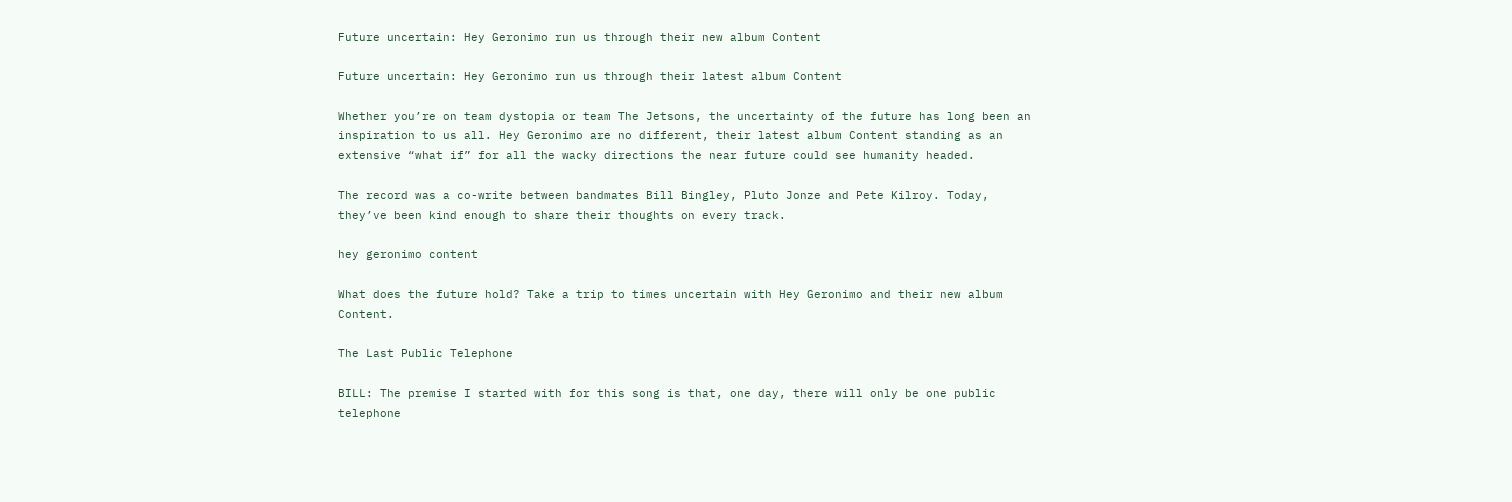Future uncertain: Hey Geronimo run us through their new album Content

Future uncertain: Hey Geronimo run us through their latest album Content

Whether you’re on team dystopia or team The Jetsons, the uncertainty of the future has long been an inspiration to us all. Hey Geronimo are no different, their latest album Content standing as an extensive “what if” for all the wacky directions the near future could see humanity headed.

The record was a co-write between bandmates Bill Bingley, Pluto Jonze and Pete Kilroy. Today, they’ve been kind enough to share their thoughts on every track.

hey geronimo content

What does the future hold? Take a trip to times uncertain with Hey Geronimo and their new album Content.

The Last Public Telephone

BILL: The premise I started with for this song is that, one day, there will only be one public telephone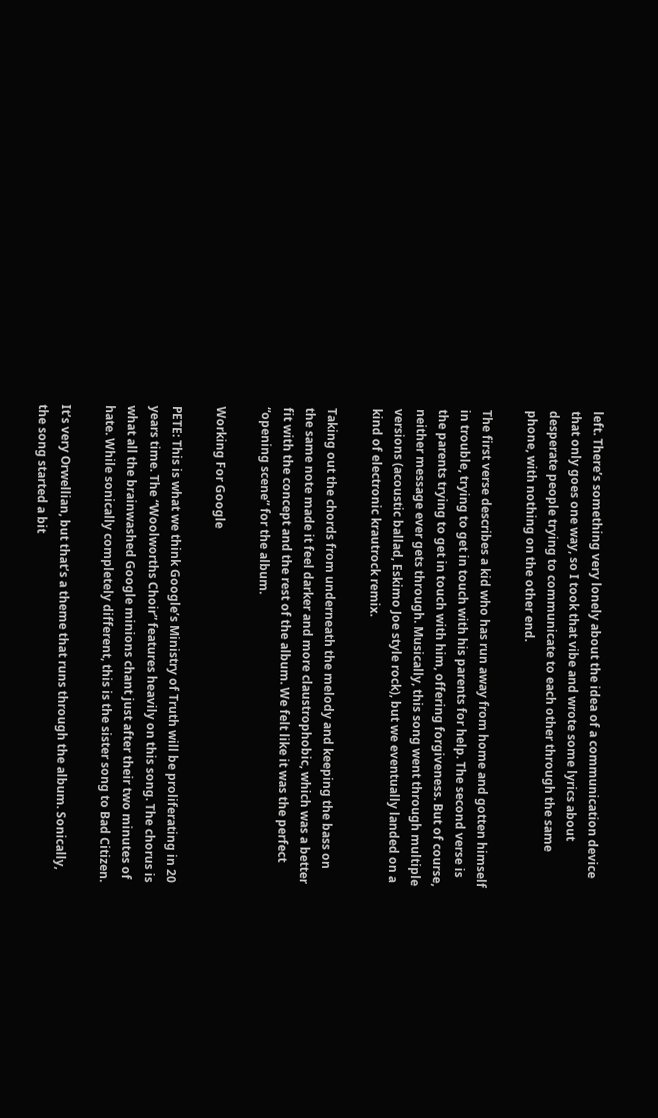left. There’s something very lonely about the idea of a communication device that only goes one way, so I took that vibe and wrote some lyrics about desperate people trying to communicate to each other through the same phone, with nothing on the other end.

The first verse describes a kid who has run away from home and gotten himself in trouble, trying to get in touch with his parents for help. The second verse is the parents trying to get in touch with him, offering forgiveness. But of course, neither message ever gets through. Musically, this song went through multiple versions (acoustic ballad, Eskimo Joe style rock), but we eventually landed on a kind of electronic krautrock remix.

Taking out the chords from underneath the melody and keeping the bass on the same note made it feel darker and more claustrophobic, which was a better fit with the concept and the rest of the album. We felt like it was the perfect “opening scene” for the album.

Working For Google

PETE: This is what we think Google’s Ministry of Truth will be proliferating in 20 years time. The “Woolworths Choir” features heavily on this song. The chorus is what all the brainwashed Google minions chant just after their two minutes of hate. While sonically completely different, this is the sister song to Bad Citizen.

It’s very Orwellian, but that’s a theme that runs through the album. Sonically, the song started a bit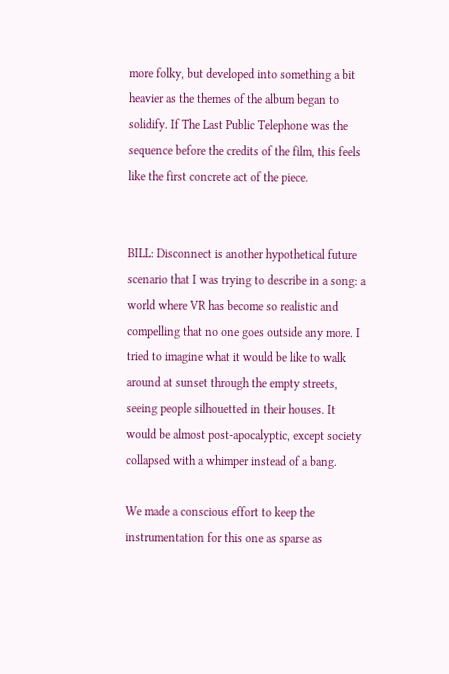more folky, but developed into something a bit heavier as the themes of the album began to solidify. If The Last Public Telephone was the sequence before the credits of the film, this feels like the first concrete act of the piece.


BILL: Disconnect is another hypothetical future scenario that I was trying to describe in a song: a world where VR has become so realistic and compelling that no one goes outside any more. I tried to imagine what it would be like to walk around at sunset through the empty streets, seeing people silhouetted in their houses. It would be almost post-apocalyptic, except society collapsed with a whimper instead of a bang.

We made a conscious effort to keep the instrumentation for this one as sparse as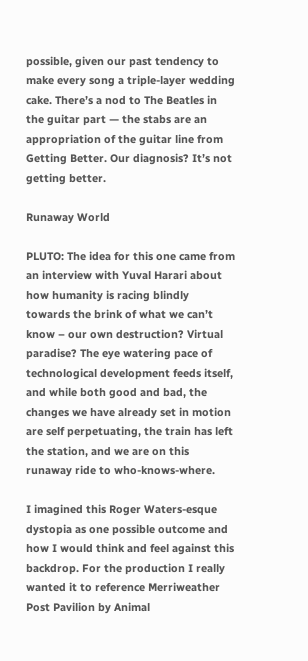possible, given our past tendency to make every song a triple-layer wedding cake. There’s a nod to The Beatles in the guitar part — the stabs are an appropriation of the guitar line from Getting Better. Our diagnosis? It’s not getting better.

Runaway World

PLUTO: The idea for this one came from an interview with Yuval Harari about how humanity is racing blindly towards the brink of what we can’t know – our own destruction? Virtual paradise? The eye watering pace of technological development feeds itself, and while both good and bad, the changes we have already set in motion are self perpetuating, the train has left the station, and we are on this runaway ride to who-knows-where.

I imagined this Roger Waters-esque dystopia as one possible outcome and how I would think and feel against this backdrop. For the production I really wanted it to reference Merriweather Post Pavilion by Animal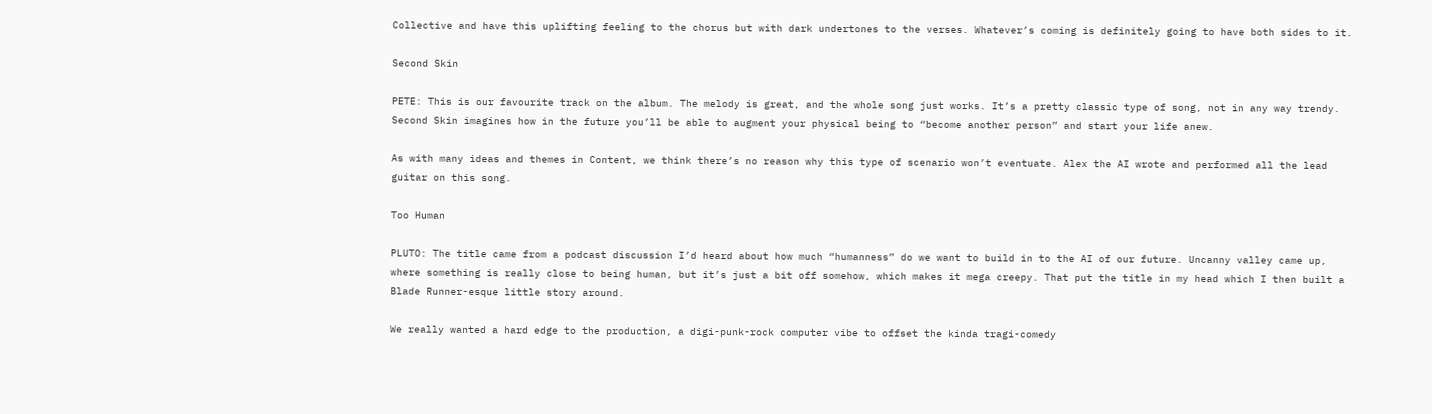Collective and have this uplifting feeling to the chorus but with dark undertones to the verses. Whatever’s coming is definitely going to have both sides to it.

Second Skin

PETE: This is our favourite track on the album. The melody is great, and the whole song just works. It’s a pretty classic type of song, not in any way trendy. Second Skin imagines how in the future you’ll be able to augment your physical being to “become another person” and start your life anew.

As with many ideas and themes in Content, we think there’s no reason why this type of scenario won’t eventuate. Alex the AI wrote and performed all the lead guitar on this song.

Too Human

PLUTO: The title came from a podcast discussion I’d heard about how much “humanness” do we want to build in to the AI of our future. Uncanny valley came up, where something is really close to being human, but it’s just a bit off somehow, which makes it mega creepy. That put the title in my head which I then built a Blade Runner-esque little story around.

We really wanted a hard edge to the production, a digi-punk-rock computer vibe to offset the kinda tragi-comedy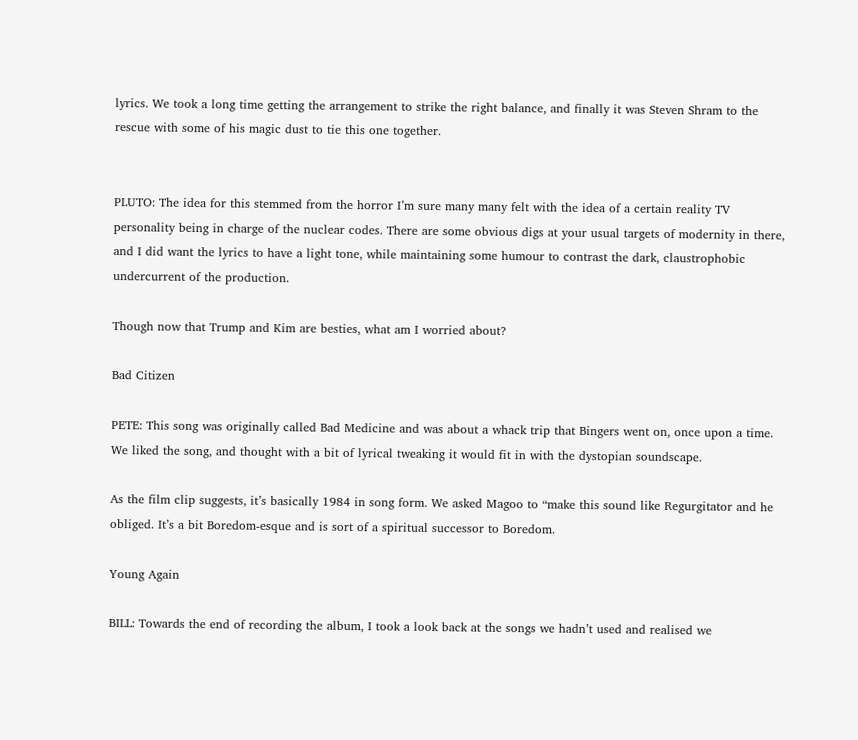lyrics. We took a long time getting the arrangement to strike the right balance, and finally it was Steven Shram to the rescue with some of his magic dust to tie this one together.


PLUTO: The idea for this stemmed from the horror I’m sure many many felt with the idea of a certain reality TV personality being in charge of the nuclear codes. There are some obvious digs at your usual targets of modernity in there, and I did want the lyrics to have a light tone, while maintaining some humour to contrast the dark, claustrophobic undercurrent of the production.

Though now that Trump and Kim are besties, what am I worried about?

Bad Citizen

PETE: This song was originally called Bad Medicine and was about a whack trip that Bingers went on, once upon a time. We liked the song, and thought with a bit of lyrical tweaking it would fit in with the dystopian soundscape.

As the film clip suggests, it’s basically 1984 in song form. We asked Magoo to “make this sound like Regurgitator and he obliged. It’s a bit Boredom-esque and is sort of a spiritual successor to Boredom.

Young Again

BILL: Towards the end of recording the album, I took a look back at the songs we hadn’t used and realised we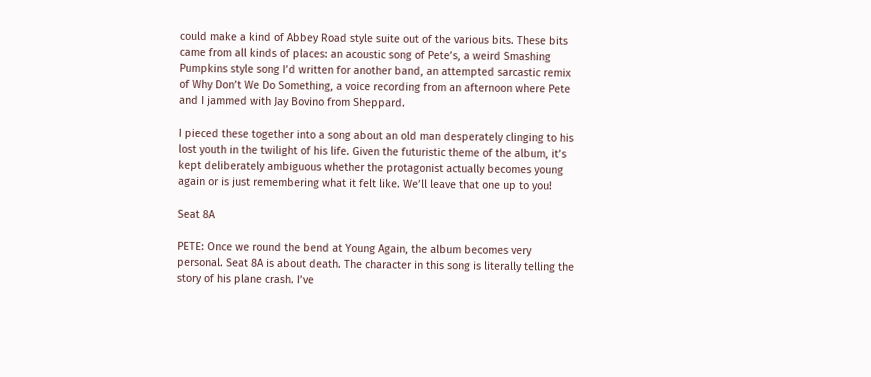could make a kind of Abbey Road style suite out of the various bits. These bits came from all kinds of places: an acoustic song of Pete’s, a weird Smashing Pumpkins style song I’d written for another band, an attempted sarcastic remix of Why Don’t We Do Something, a voice recording from an afternoon where Pete and I jammed with Jay Bovino from Sheppard.

I pieced these together into a song about an old man desperately clinging to his lost youth in the twilight of his life. Given the futuristic theme of the album, it’s kept deliberately ambiguous whether the protagonist actually becomes young again or is just remembering what it felt like. We’ll leave that one up to you!

Seat 8A

PETE: Once we round the bend at Young Again, the album becomes very personal. Seat 8A is about death. The character in this song is literally telling the story of his plane crash. I’ve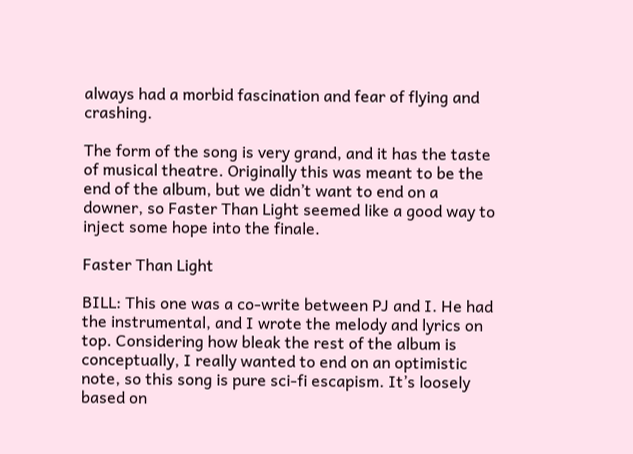always had a morbid fascination and fear of flying and crashing.

The form of the song is very grand, and it has the taste of musical theatre. Originally this was meant to be the end of the album, but we didn’t want to end on a downer, so Faster Than Light seemed like a good way to inject some hope into the finale.

Faster Than Light

BILL: This one was a co-write between PJ and I. He had the instrumental, and I wrote the melody and lyrics on top. Considering how bleak the rest of the album is conceptually, I really wanted to end on an optimistic note, so this song is pure sci-fi escapism. It’s loosely based on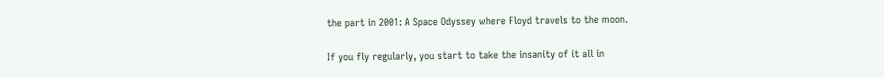the part in 2001: A Space Odyssey where Floyd travels to the moon.

If you fly regularly, you start to take the insanity of it all in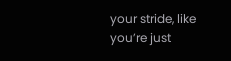your stride, like you’re just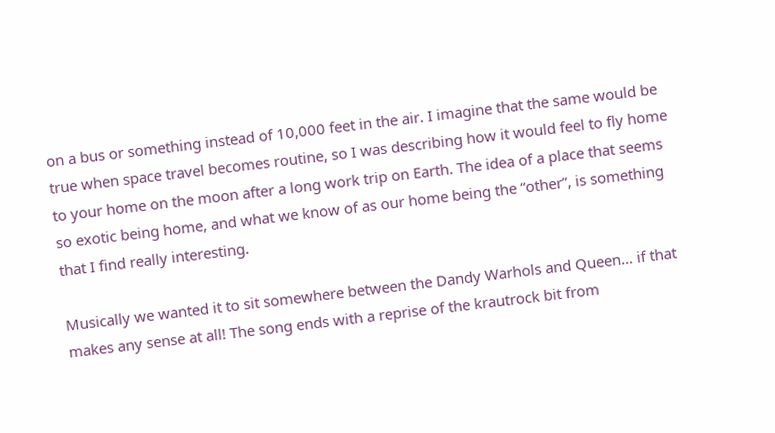on a bus or something instead of 10,000 feet in the air. I imagine that the same would be true when space travel becomes routine, so I was describing how it would feel to fly home to your home on the moon after a long work trip on Earth. The idea of a place that seems so exotic being home, and what we know of as our home being the “other”, is something that I find really interesting.

Musically we wanted it to sit somewhere between the Dandy Warhols and Queen… if that makes any sense at all! The song ends with a reprise of the krautrock bit from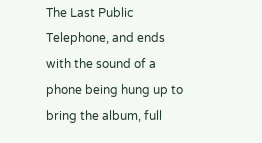The Last Public Telephone, and ends with the sound of a phone being hung up to bring the album, full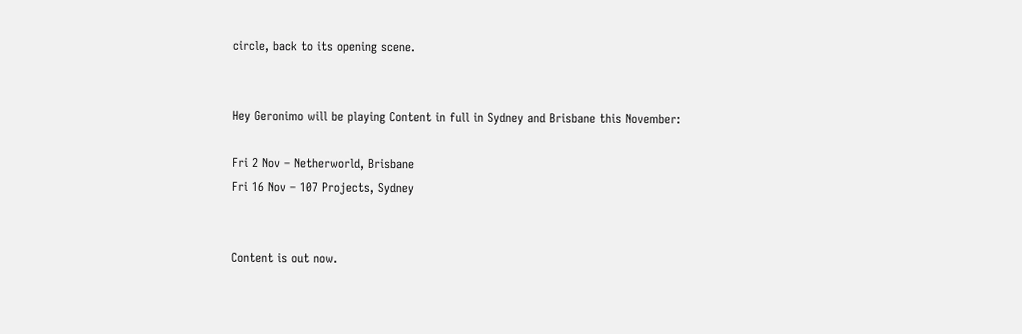circle, back to its opening scene.


Hey Geronimo will be playing Content in full in Sydney and Brisbane this November:

Fri 2 Nov – Netherworld, Brisbane
Fri 16 Nov – 107 Projects, Sydney


Content is out now.